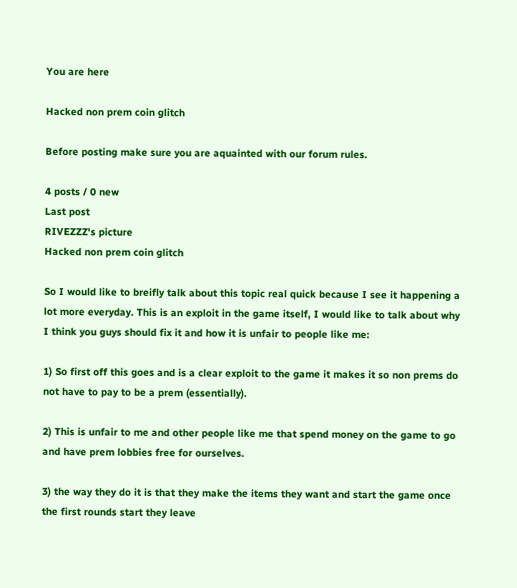You are here

Hacked non prem coin glitch

Before posting make sure you are aquainted with our forum rules.

4 posts / 0 new
Last post
RIVEZZZ's picture
Hacked non prem coin glitch

So I would like to breifly talk about this topic real quick because I see it happening a lot more everyday. This is an exploit in the game itself, I would like to talk about why I think you guys should fix it and how it is unfair to people like me:

1) So first off this goes and is a clear exploit to the game it makes it so non prems do not have to pay to be a prem (essentially).

2) This is unfair to me and other people like me that spend money on the game to go and have prem lobbies free for ourselves.

3) the way they do it is that they make the items they want and start the game once the first rounds start they leave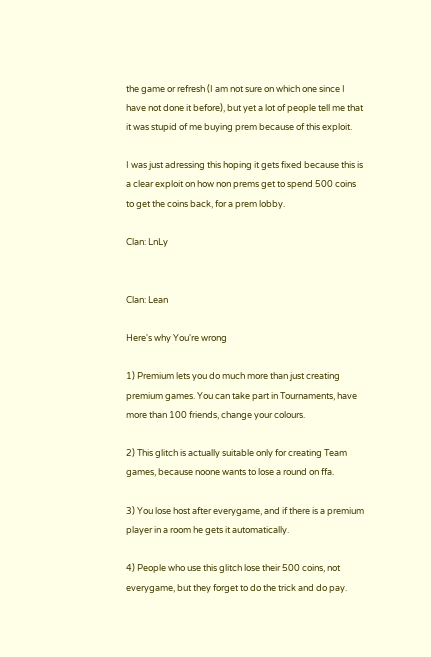the game or refresh (I am not sure on which one since I have not done it before), but yet a lot of people tell me that it was stupid of me buying prem because of this exploit.

I was just adressing this hoping it gets fixed because this is a clear exploit on how non prems get to spend 500 coins to get the coins back, for a prem lobby.

Clan: LnLy


Clan: Lean

Here's why You're wrong

1) Premium lets you do much more than just creating premium games. You can take part in Tournaments, have more than 100 friends, change your colours.

2) This glitch is actually suitable only for creating Team games, because noone wants to lose a round on ffa.

3) You lose host after everygame, and if there is a premium player in a room he gets it automatically.

4) People who use this glitch lose their 500 coins, not everygame, but they forget to do the trick and do pay.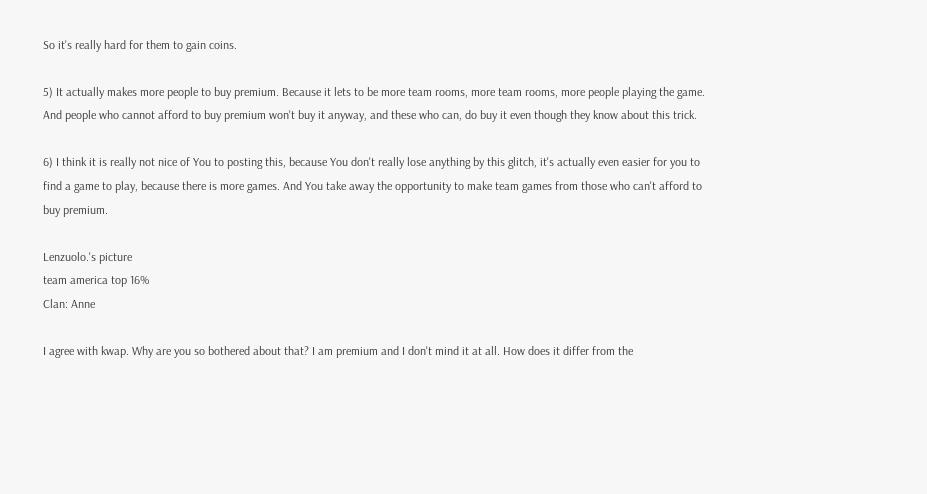So it's really hard for them to gain coins.

5) It actually makes more people to buy premium. Because it lets to be more team rooms, more team rooms, more people playing the game. And people who cannot afford to buy premium won't buy it anyway, and these who can, do buy it even though they know about this trick.

6) I think it is really not nice of You to posting this, because You don't really lose anything by this glitch, it's actually even easier for you to find a game to play, because there is more games. And You take away the opportunity to make team games from those who can't afford to buy premium.

Lenzuolo.'s picture
team america top 16%
Clan: Anne

I agree with kwap. Why are you so bothered about that? I am premium and I don't mind it at all. How does it differ from the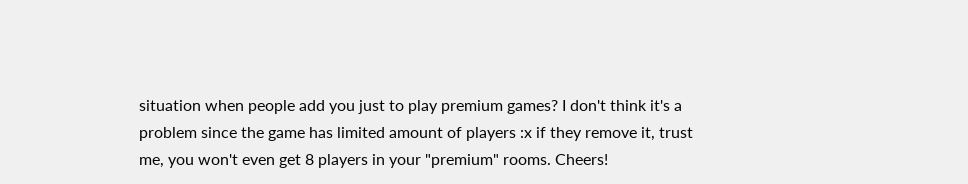situation when people add you just to play premium games? I don't think it's a problem since the game has limited amount of players :x if they remove it, trust me, you won't even get 8 players in your "premium" rooms. Cheers!